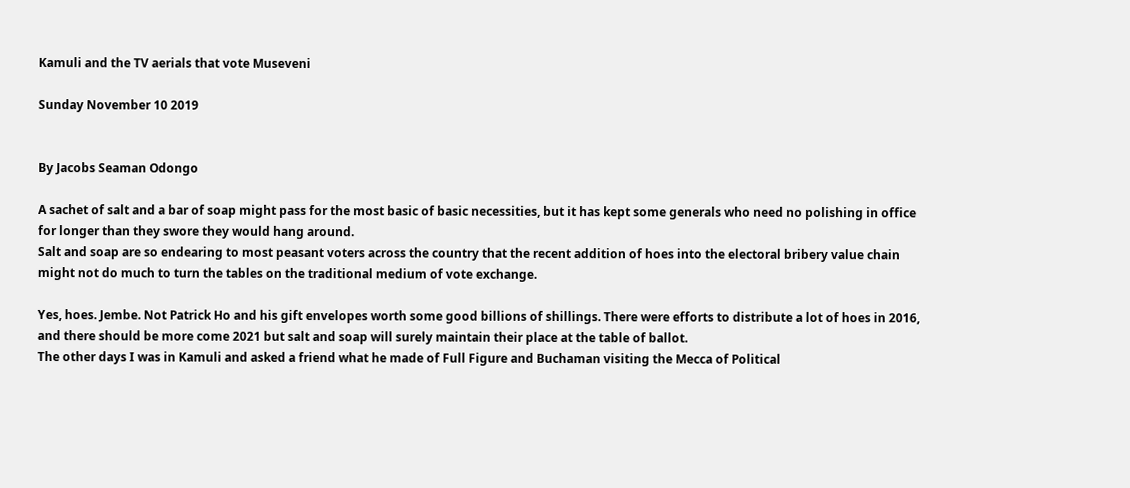Kamuli and the TV aerials that vote Museveni

Sunday November 10 2019


By Jacobs Seaman Odongo

A sachet of salt and a bar of soap might pass for the most basic of basic necessities, but it has kept some generals who need no polishing in office for longer than they swore they would hang around.
Salt and soap are so endearing to most peasant voters across the country that the recent addition of hoes into the electoral bribery value chain might not do much to turn the tables on the traditional medium of vote exchange.

Yes, hoes. Jembe. Not Patrick Ho and his gift envelopes worth some good billions of shillings. There were efforts to distribute a lot of hoes in 2016, and there should be more come 2021 but salt and soap will surely maintain their place at the table of ballot.
The other days I was in Kamuli and asked a friend what he made of Full Figure and Buchaman visiting the Mecca of Political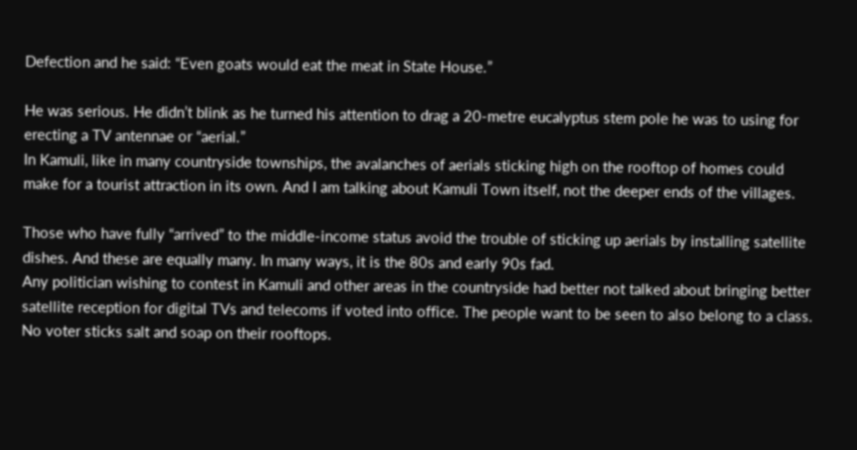Defection and he said: “Even goats would eat the meat in State House.”

He was serious. He didn’t blink as he turned his attention to drag a 20-metre eucalyptus stem pole he was to using for erecting a TV antennae or “aerial.”
In Kamuli, like in many countryside townships, the avalanches of aerials sticking high on the rooftop of homes could make for a tourist attraction in its own. And I am talking about Kamuli Town itself, not the deeper ends of the villages.

Those who have fully “arrived” to the middle-income status avoid the trouble of sticking up aerials by installing satellite dishes. And these are equally many. In many ways, it is the 80s and early 90s fad.
Any politician wishing to contest in Kamuli and other areas in the countryside had better not talked about bringing better satellite reception for digital TVs and telecoms if voted into office. The people want to be seen to also belong to a class. No voter sticks salt and soap on their rooftops.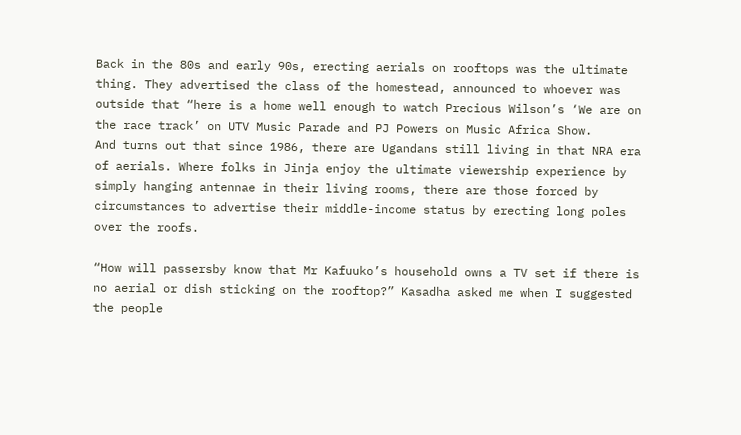Back in the 80s and early 90s, erecting aerials on rooftops was the ultimate thing. They advertised the class of the homestead, announced to whoever was outside that “here is a home well enough to watch Precious Wilson’s ‘We are on the race track’ on UTV Music Parade and PJ Powers on Music Africa Show.
And turns out that since 1986, there are Ugandans still living in that NRA era of aerials. Where folks in Jinja enjoy the ultimate viewership experience by simply hanging antennae in their living rooms, there are those forced by circumstances to advertise their middle-income status by erecting long poles over the roofs.

“How will passersby know that Mr Kafuuko’s household owns a TV set if there is no aerial or dish sticking on the rooftop?” Kasadha asked me when I suggested the people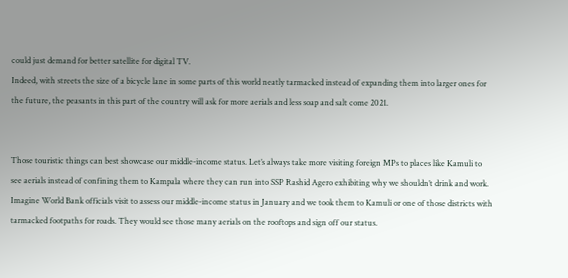could just demand for better satellite for digital TV.
Indeed, with streets the size of a bicycle lane in some parts of this world neatly tarmacked instead of expanding them into larger ones for the future, the peasants in this part of the country will ask for more aerials and less soap and salt come 2021.


Those touristic things can best showcase our middle-income status. Let’s always take more visiting foreign MPs to places like Kamuli to see aerials instead of confining them to Kampala where they can run into SSP Rashid Agero exhibiting why we shouldn’t drink and work.
Imagine World Bank officials visit to assess our middle-income status in January and we took them to Kamuli or one of those districts with tarmacked footpaths for roads. They would see those many aerials on the rooftops and sign off our status.